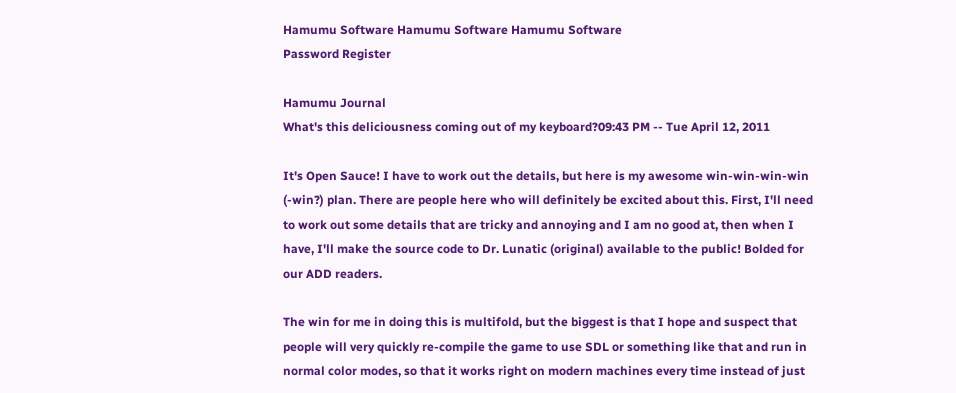Hamumu Software Hamumu Software Hamumu Software
Password Register

Hamumu Journal
What's this deliciousness coming out of my keyboard?09:43 PM -- Tue April 12, 2011

It's Open Sauce! I have to work out the details, but here is my awesome win-win-win-win (-win?) plan. There are people here who will definitely be excited about this. First, I'll need to work out some details that are tricky and annoying and I am no good at, then when I have, I'll make the source code to Dr. Lunatic (original) available to the public! Bolded for our ADD readers.

The win for me in doing this is multifold, but the biggest is that I hope and suspect that people will very quickly re-compile the game to use SDL or something like that and run in normal color modes, so that it works right on modern machines every time instead of just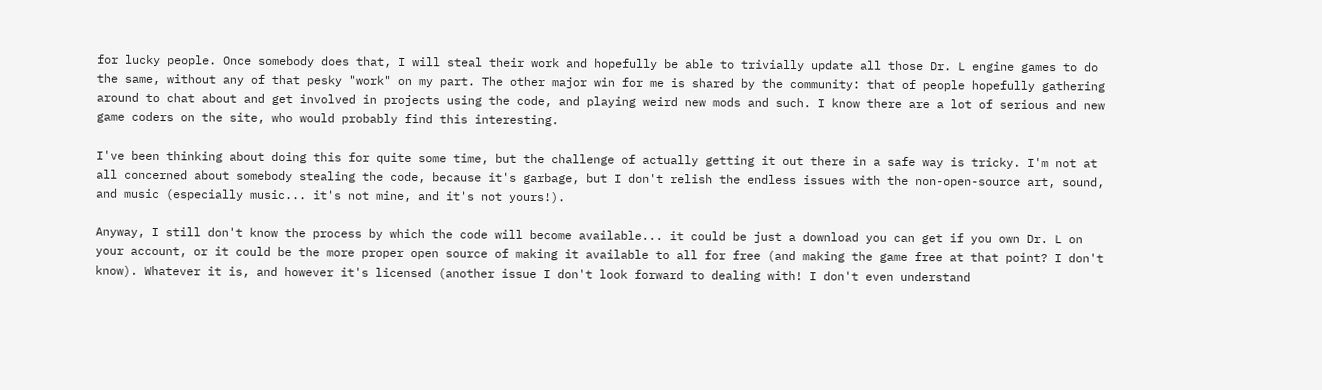for lucky people. Once somebody does that, I will steal their work and hopefully be able to trivially update all those Dr. L engine games to do the same, without any of that pesky "work" on my part. The other major win for me is shared by the community: that of people hopefully gathering around to chat about and get involved in projects using the code, and playing weird new mods and such. I know there are a lot of serious and new game coders on the site, who would probably find this interesting.

I've been thinking about doing this for quite some time, but the challenge of actually getting it out there in a safe way is tricky. I'm not at all concerned about somebody stealing the code, because it's garbage, but I don't relish the endless issues with the non-open-source art, sound, and music (especially music... it's not mine, and it's not yours!).

Anyway, I still don't know the process by which the code will become available... it could be just a download you can get if you own Dr. L on your account, or it could be the more proper open source of making it available to all for free (and making the game free at that point? I don't know). Whatever it is, and however it's licensed (another issue I don't look forward to dealing with! I don't even understand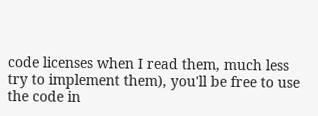code licenses when I read them, much less try to implement them), you'll be free to use the code in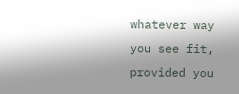whatever way you see fit, provided you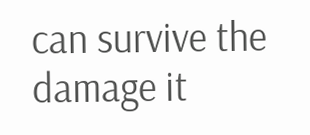can survive the damage it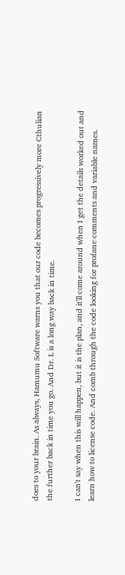does to your brain. As always, Hamumu Software warns you that our code becomes progressively more Cthulian the further back in time you go. And Dr. L is a long way back in time.

I can't say when this will happen, but it is the plan, and it'll come around when I get the details worked out and learn how to license code. And comb through the code looking for profane comments and variable names.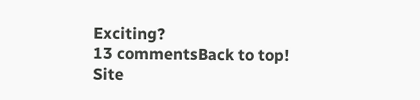Exciting?
13 commentsBack to top!
Site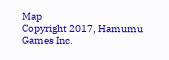Map
Copyright 2017, Hamumu Games Inc.